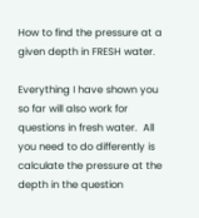How to find the pressure at a given depth in FRESH water.

Everything I have shown you so far will also work for questions in fresh water.  All you need to do differently is calculate the pressure at the depth in the question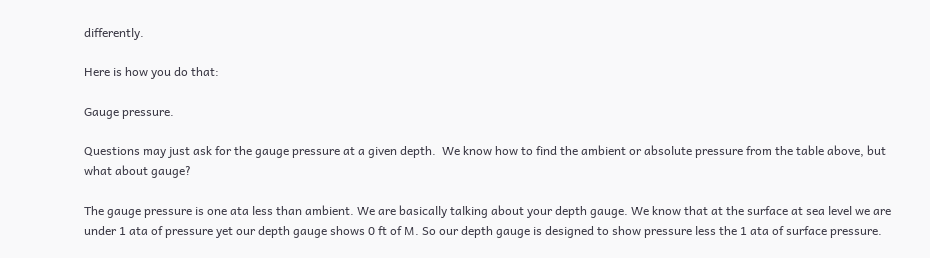differently.

Here is how you do that:

Gauge pressure.

Questions may just ask for the gauge pressure at a given depth.  We know how to find the ambient or absolute pressure from the table above, but what about gauge?

The gauge pressure is one ata less than ambient. We are basically talking about your depth gauge. We know that at the surface at sea level we are under 1 ata of pressure yet our depth gauge shows 0 ft of M. So our depth gauge is designed to show pressure less the 1 ata of surface pressure.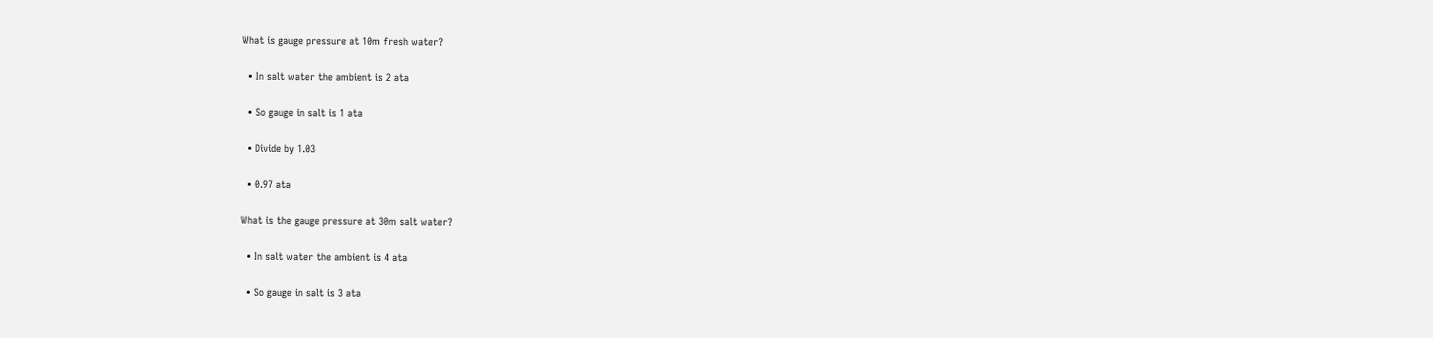What is gauge pressure at 10m fresh water?

  • In salt water the ambient is 2 ata

  • So gauge in salt is 1 ata

  • Divide by 1.03

  • 0.97 ata

What is the gauge pressure at 30m salt water?

  • In salt water the ambient is 4 ata

  • So gauge in salt is 3 ata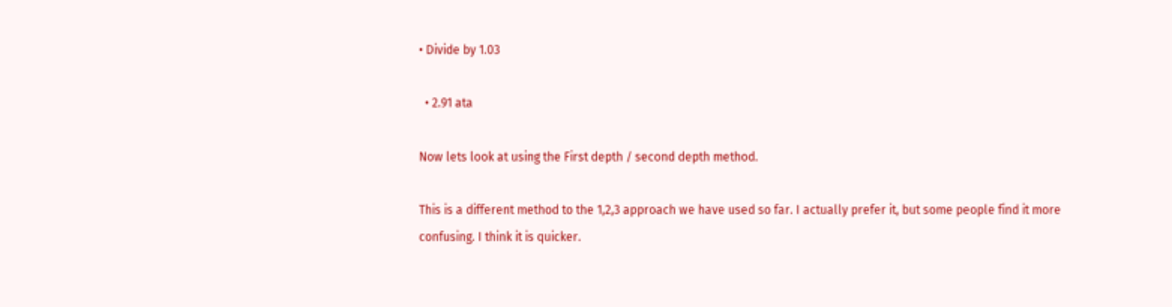• Divide by 1.03

  • 2.91 ata

Now lets look at using the First depth / second depth method.

This is a different method to the 1,2,3 approach we have used so far. I actually prefer it, but some people find it more confusing. I think it is quicker.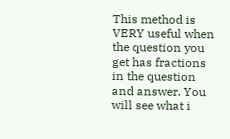This method is VERY useful when the question you get has fractions in the question and answer. You will see what i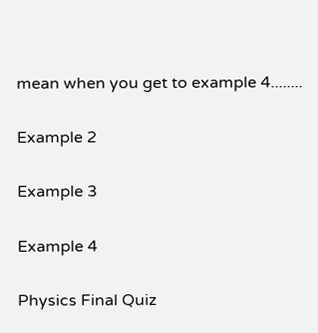mean when you get to example 4........

Example 2

Example 3

Example 4

Physics Final Quiz